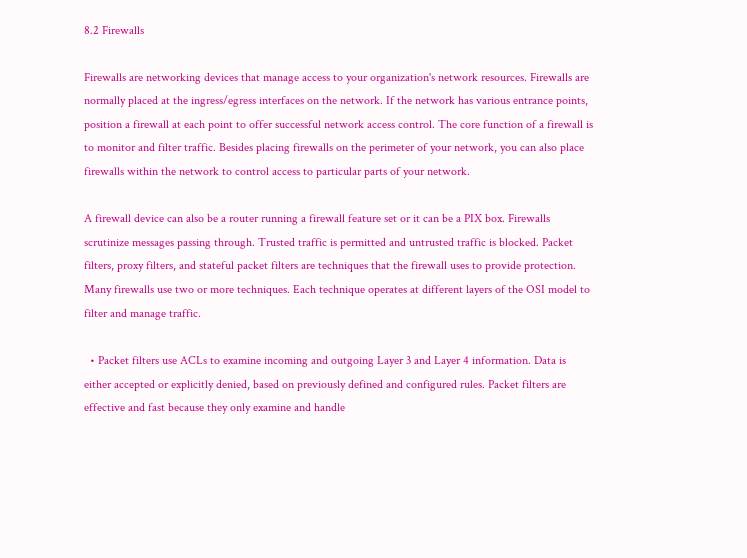8.2 Firewalls

Firewalls are networking devices that manage access to your organization's network resources. Firewalls are normally placed at the ingress/egress interfaces on the network. If the network has various entrance points, position a firewall at each point to offer successful network access control. The core function of a firewall is to monitor and filter traffic. Besides placing firewalls on the perimeter of your network, you can also place firewalls within the network to control access to particular parts of your network.

A firewall device can also be a router running a firewall feature set or it can be a PIX box. Firewalls scrutinize messages passing through. Trusted traffic is permitted and untrusted traffic is blocked. Packet filters, proxy filters, and stateful packet filters are techniques that the firewall uses to provide protection. Many firewalls use two or more techniques. Each technique operates at different layers of the OSI model to filter and manage traffic.

  • Packet filters use ACLs to examine incoming and outgoing Layer 3 and Layer 4 information. Data is either accepted or explicitly denied, based on previously defined and configured rules. Packet filters are effective and fast because they only examine and handle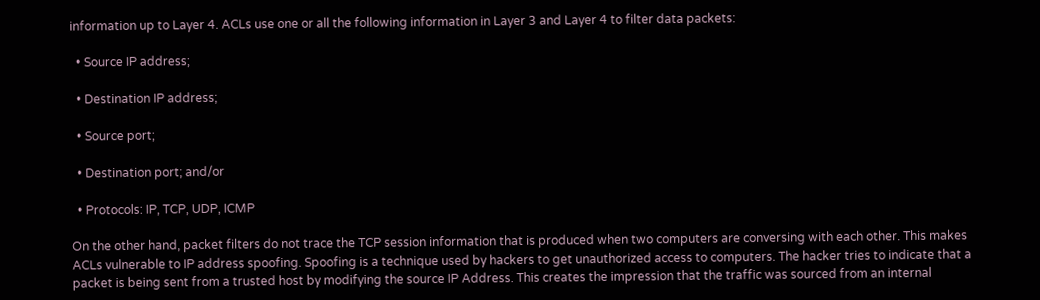information up to Layer 4. ACLs use one or all the following information in Layer 3 and Layer 4 to filter data packets:

  • Source IP address;

  • Destination IP address;

  • Source port;

  • Destination port; and/or

  • Protocols: IP, TCP, UDP, ICMP

On the other hand, packet filters do not trace the TCP session information that is produced when two computers are conversing with each other. This makes ACLs vulnerable to IP address spoofing. Spoofing is a technique used by hackers to get unauthorized access to computers. The hacker tries to indicate that a packet is being sent from a trusted host by modifying the source IP Address. This creates the impression that the traffic was sourced from an internal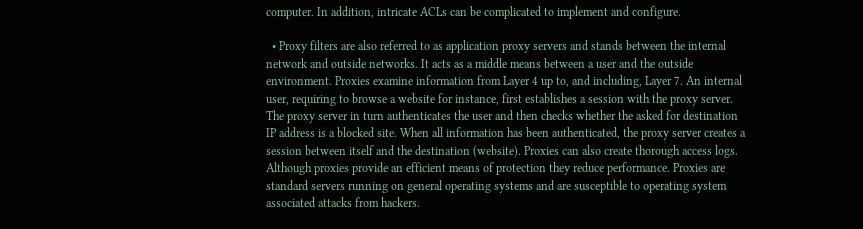computer. In addition, intricate ACLs can be complicated to implement and configure.

  • Proxy filters are also referred to as application proxy servers and stands between the internal network and outside networks. It acts as a middle means between a user and the outside environment. Proxies examine information from Layer 4 up to, and including, Layer 7. An internal user, requiring to browse a website for instance, first establishes a session with the proxy server. The proxy server in turn authenticates the user and then checks whether the asked for destination IP address is a blocked site. When all information has been authenticated, the proxy server creates a session between itself and the destination (website). Proxies can also create thorough access logs. Although proxies provide an efficient means of protection they reduce performance. Proxies are standard servers running on general operating systems and are susceptible to operating system associated attacks from hackers.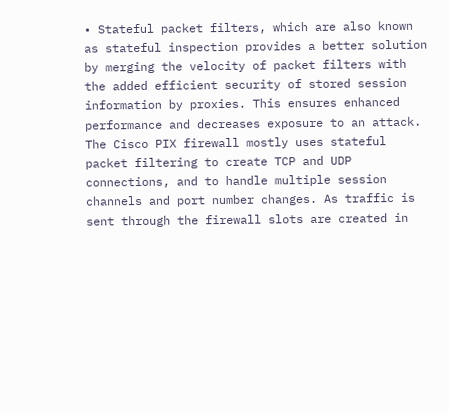• Stateful packet filters, which are also known as stateful inspection provides a better solution by merging the velocity of packet filters with the added efficient security of stored session information by proxies. This ensures enhanced performance and decreases exposure to an attack. The Cisco PIX firewall mostly uses stateful packet filtering to create TCP and UDP connections, and to handle multiple session channels and port number changes. As traffic is sent through the firewall slots are created in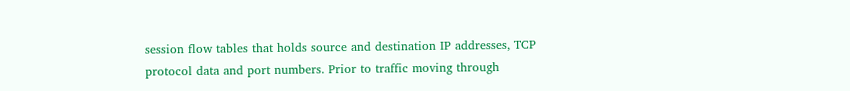session flow tables that holds source and destination IP addresses, TCP protocol data and port numbers. Prior to traffic moving through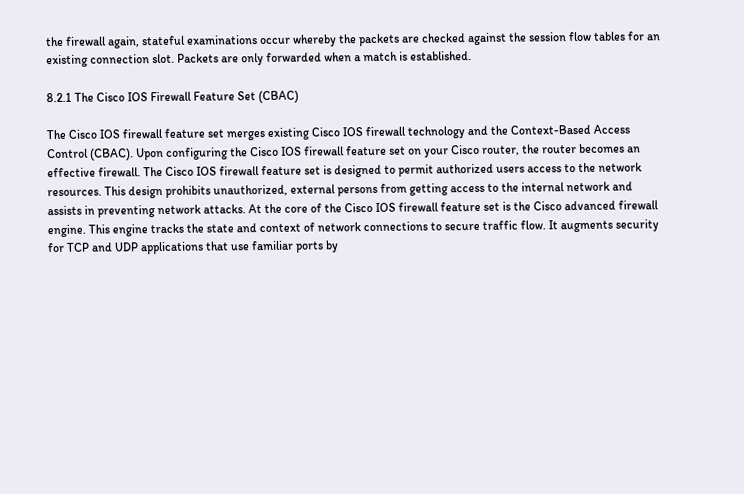the firewall again, stateful examinations occur whereby the packets are checked against the session flow tables for an existing connection slot. Packets are only forwarded when a match is established.

8.2.1 The Cisco IOS Firewall Feature Set (CBAC)

The Cisco IOS firewall feature set merges existing Cisco IOS firewall technology and the Context-Based Access Control (CBAC). Upon configuring the Cisco IOS firewall feature set on your Cisco router, the router becomes an effective firewall. The Cisco IOS firewall feature set is designed to permit authorized users access to the network resources. This design prohibits unauthorized, external persons from getting access to the internal network and assists in preventing network attacks. At the core of the Cisco IOS firewall feature set is the Cisco advanced firewall engine. This engine tracks the state and context of network connections to secure traffic flow. It augments security for TCP and UDP applications that use familiar ports by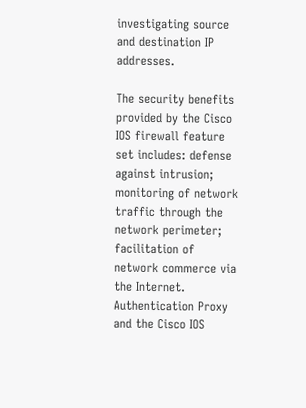investigating source and destination IP addresses.

The security benefits provided by the Cisco IOS firewall feature set includes: defense against intrusion; monitoring of network traffic through the network perimeter; facilitation of network commerce via the Internet. Authentication Proxy and the Cisco IOS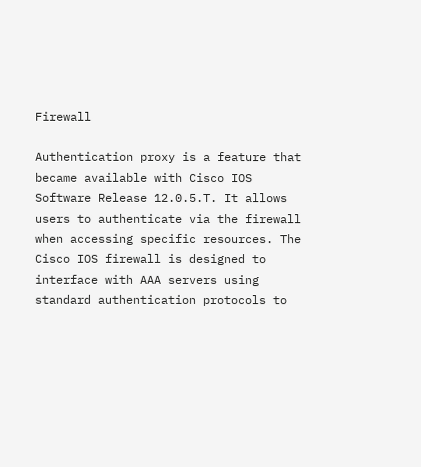Firewall

Authentication proxy is a feature that became available with Cisco IOS Software Release 12.0.5.T. It allows users to authenticate via the firewall when accessing specific resources. The Cisco IOS firewall is designed to interface with AAA servers using standard authentication protocols to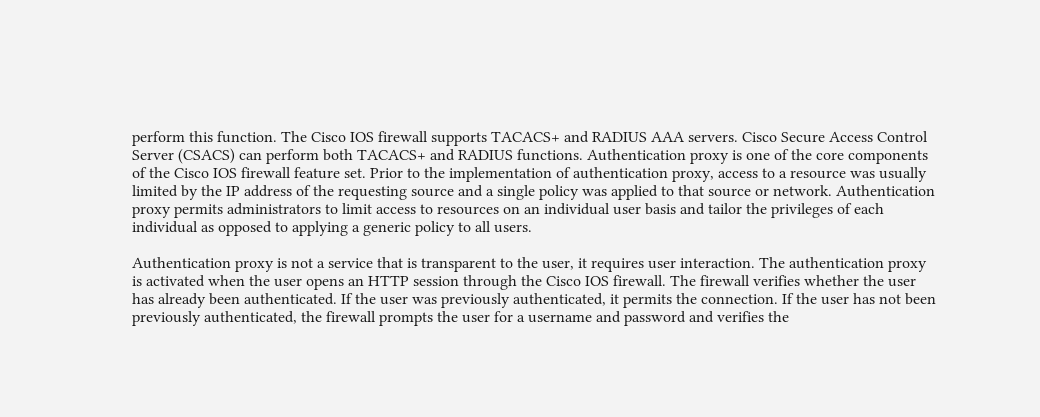perform this function. The Cisco IOS firewall supports TACACS+ and RADIUS AAA servers. Cisco Secure Access Control Server (CSACS) can perform both TACACS+ and RADIUS functions. Authentication proxy is one of the core components of the Cisco IOS firewall feature set. Prior to the implementation of authentication proxy, access to a resource was usually limited by the IP address of the requesting source and a single policy was applied to that source or network. Authentication proxy permits administrators to limit access to resources on an individual user basis and tailor the privileges of each individual as opposed to applying a generic policy to all users.

Authentication proxy is not a service that is transparent to the user, it requires user interaction. The authentication proxy is activated when the user opens an HTTP session through the Cisco IOS firewall. The firewall verifies whether the user has already been authenticated. If the user was previously authenticated, it permits the connection. If the user has not been previously authenticated, the firewall prompts the user for a username and password and verifies the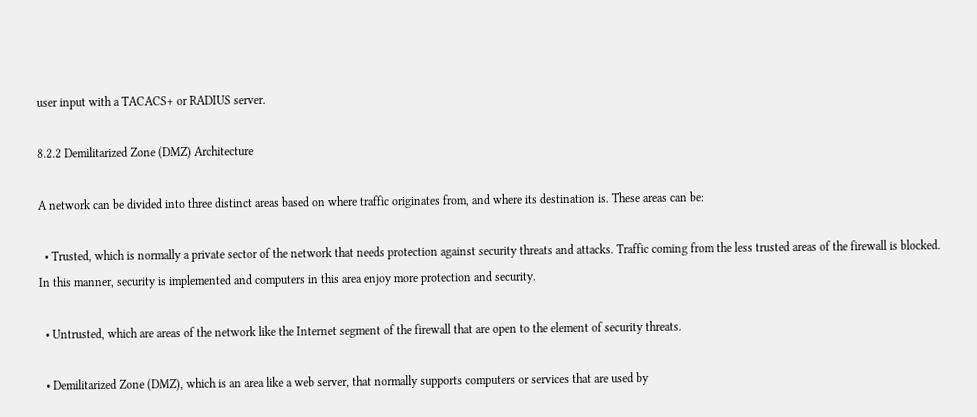user input with a TACACS+ or RADIUS server.

8.2.2 Demilitarized Zone (DMZ) Architecture

A network can be divided into three distinct areas based on where traffic originates from, and where its destination is. These areas can be:

  • Trusted, which is normally a private sector of the network that needs protection against security threats and attacks. Traffic coming from the less trusted areas of the firewall is blocked. In this manner, security is implemented and computers in this area enjoy more protection and security.

  • Untrusted, which are areas of the network like the Internet segment of the firewall that are open to the element of security threats.

  • Demilitarized Zone (DMZ), which is an area like a web server, that normally supports computers or services that are used by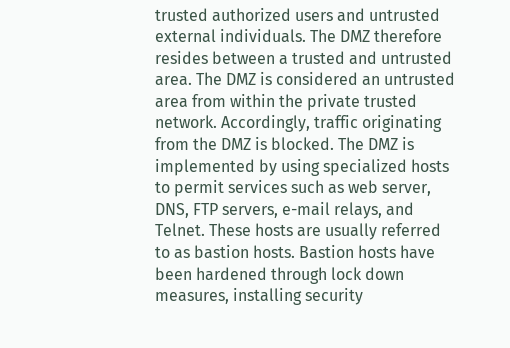trusted authorized users and untrusted external individuals. The DMZ therefore resides between a trusted and untrusted area. The DMZ is considered an untrusted area from within the private trusted network. Accordingly, traffic originating from the DMZ is blocked. The DMZ is implemented by using specialized hosts to permit services such as web server, DNS, FTP servers, e-mail relays, and Telnet. These hosts are usually referred to as bastion hosts. Bastion hosts have been hardened through lock down measures, installing security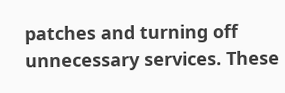patches and turning off unnecessary services. These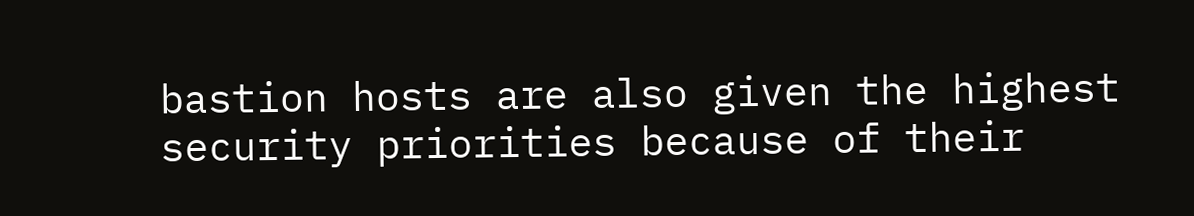bastion hosts are also given the highest security priorities because of their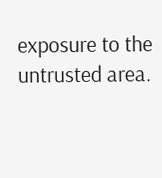exposure to the untrusted area.